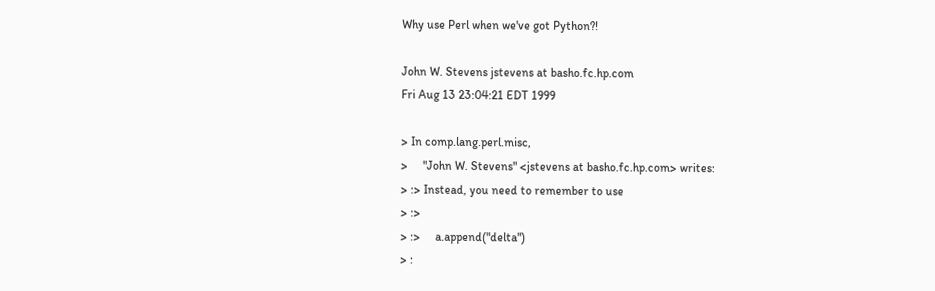Why use Perl when we've got Python?!

John W. Stevens jstevens at basho.fc.hp.com
Fri Aug 13 23:04:21 EDT 1999

> In comp.lang.perl.misc,
>     "John W. Stevens" <jstevens at basho.fc.hp.com> writes:
> :> Instead, you need to remember to use
> :>
> :>     a.append("delta")
> :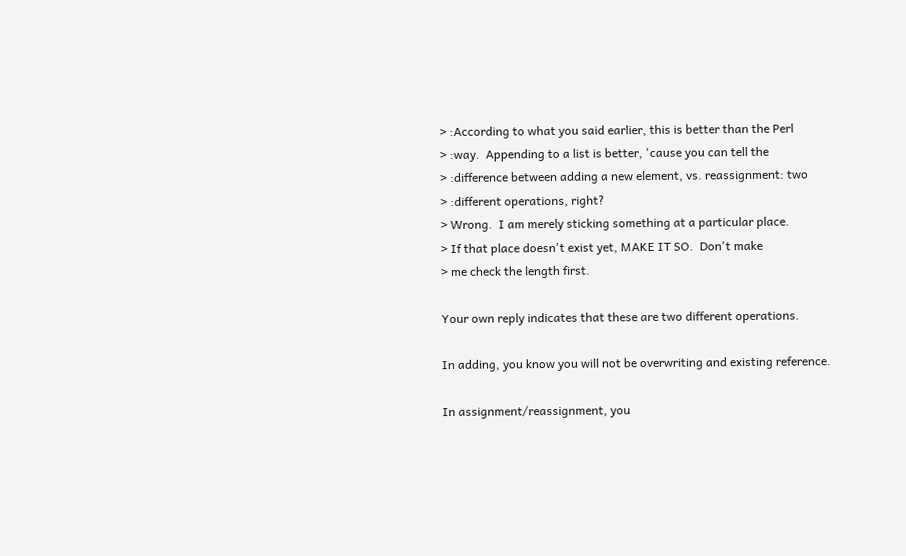> :According to what you said earlier, this is better than the Perl
> :way.  Appending to a list is better, 'cause you can tell the
> :difference between adding a new element, vs. reassignment: two
> :different operations, right?
> Wrong.  I am merely sticking something at a particular place.
> If that place doesn't exist yet, MAKE IT SO.  Don't make
> me check the length first.

Your own reply indicates that these are two different operations.

In adding, you know you will not be overwriting and existing reference.

In assignment/reassignment, you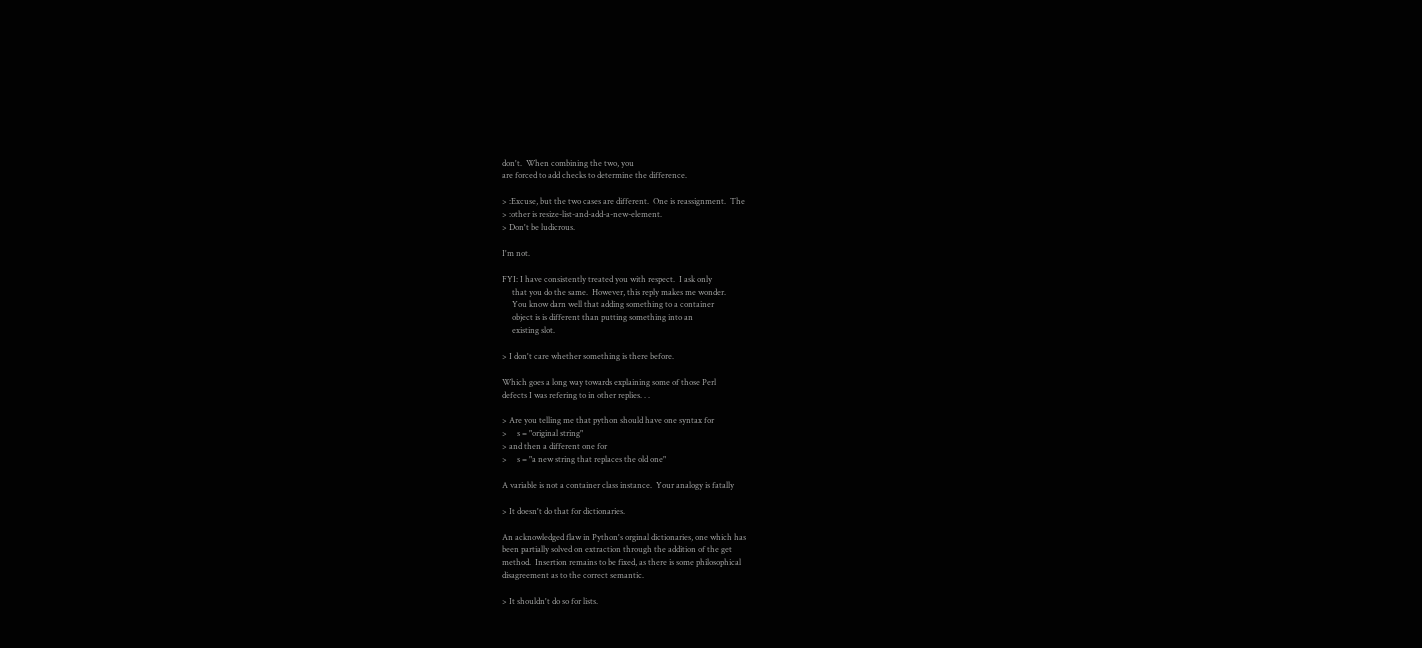don't.  When combining the two, you
are forced to add checks to determine the difference.

> :Excuse, but the two cases are different.  One is reassignment.  The
> :other is resize-list-and-add-a-new-element.
> Don't be ludicrous.

I'm not.

FYI: I have consistently treated you with respect.  I ask only
     that you do the same.  However, this reply makes me wonder.
     You know darn well that adding something to a container
     object is is different than putting something into an
     existing slot.

> I don't care whether something is there before.

Which goes a long way towards explaining some of those Perl
defects I was refering to in other replies. . .

> Are you telling me that python should have one syntax for
>     s = "original string"
> and then a different one for
>     s = "a new string that replaces the old one"

A variable is not a container class instance.  Your analogy is fatally

> It doesn't do that for dictionaries.

An acknowledged flaw in Python's orginal dictionaries, one which has
been partially solved on extraction through the addition of the get
method.  Insertion remains to be fixed, as there is some philosophical
disagreement as to the correct semantic.

> It shouldn't do so for lists.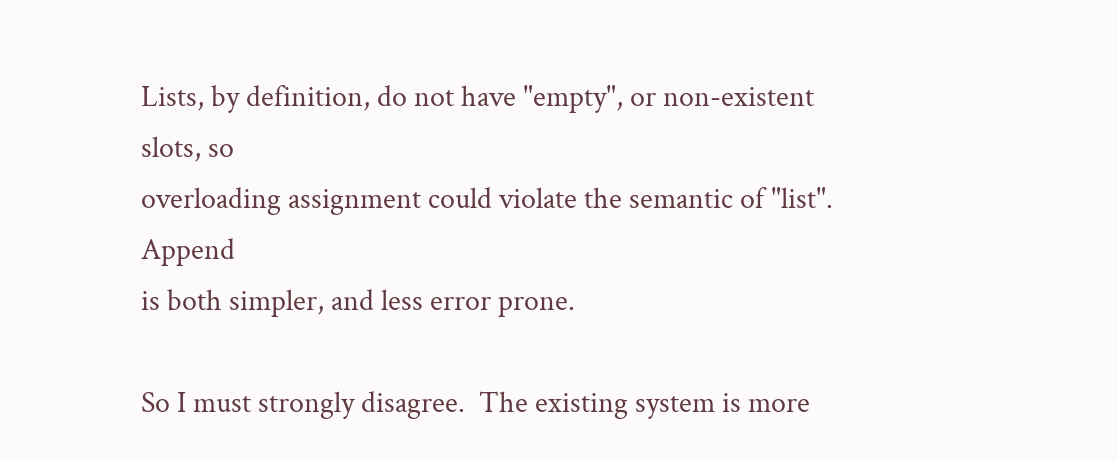Lists, by definition, do not have "empty", or non-existent slots, so
overloading assignment could violate the semantic of "list".  Append
is both simpler, and less error prone.

So I must strongly disagree.  The existing system is more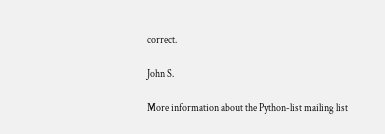correct.

John S.

More information about the Python-list mailing list